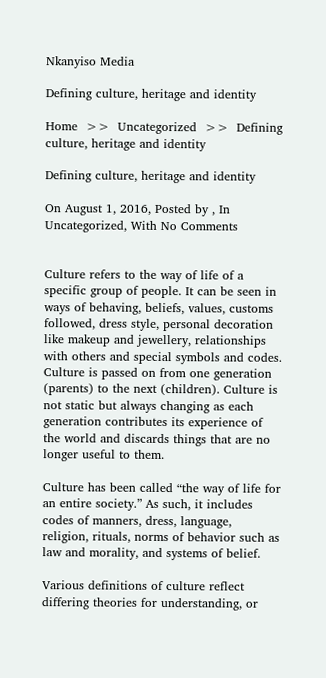Nkanyiso Media

Defining culture, heritage and identity

Home  >>  Uncategorized  >>  Defining culture, heritage and identity

Defining culture, heritage and identity

On August 1, 2016, Posted by , In Uncategorized, With No Comments


Culture refers to the way of life of a specific group of people. It can be seen in ways of behaving, beliefs, values, customs followed, dress style, personal decoration like makeup and jewellery, relationships with others and special symbols and codes. Culture is passed on from one generation (parents) to the next (children). Culture is not static but always changing as each generation contributes its experience of the world and discards things that are no longer useful to them.

Culture has been called “the way of life for an entire society.” As such, it includes codes of manners, dress, language, religion, rituals, norms of behavior such as law and morality, and systems of belief.

Various definitions of culture reflect differing theories for understanding, or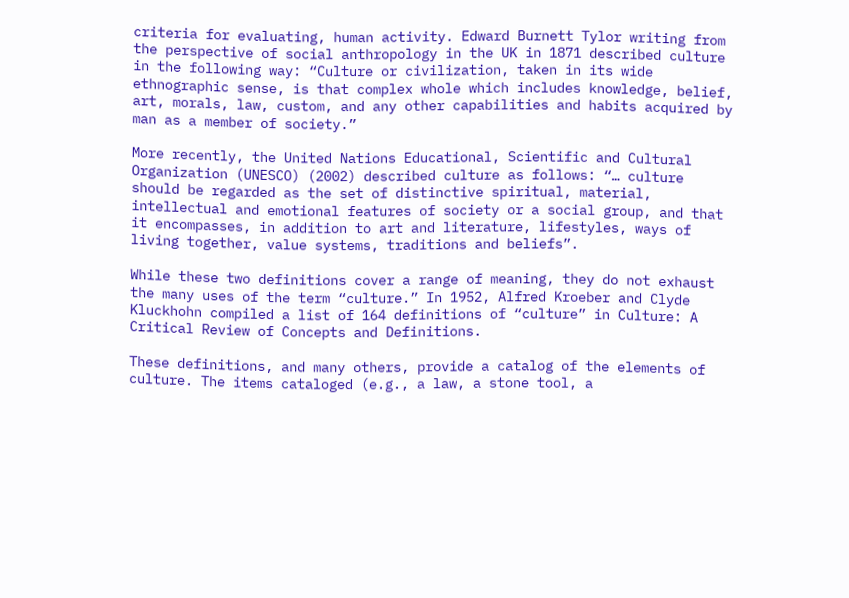criteria for evaluating, human activity. Edward Burnett Tylor writing from the perspective of social anthropology in the UK in 1871 described culture in the following way: “Culture or civilization, taken in its wide ethnographic sense, is that complex whole which includes knowledge, belief, art, morals, law, custom, and any other capabilities and habits acquired by man as a member of society.”

More recently, the United Nations Educational, Scientific and Cultural Organization (UNESCO) (2002) described culture as follows: “… culture should be regarded as the set of distinctive spiritual, material, intellectual and emotional features of society or a social group, and that it encompasses, in addition to art and literature, lifestyles, ways of living together, value systems, traditions and beliefs”.

While these two definitions cover a range of meaning, they do not exhaust the many uses of the term “culture.” In 1952, Alfred Kroeber and Clyde Kluckhohn compiled a list of 164 definitions of “culture” in Culture: A Critical Review of Concepts and Definitions.

These definitions, and many others, provide a catalog of the elements of culture. The items cataloged (e.g., a law, a stone tool, a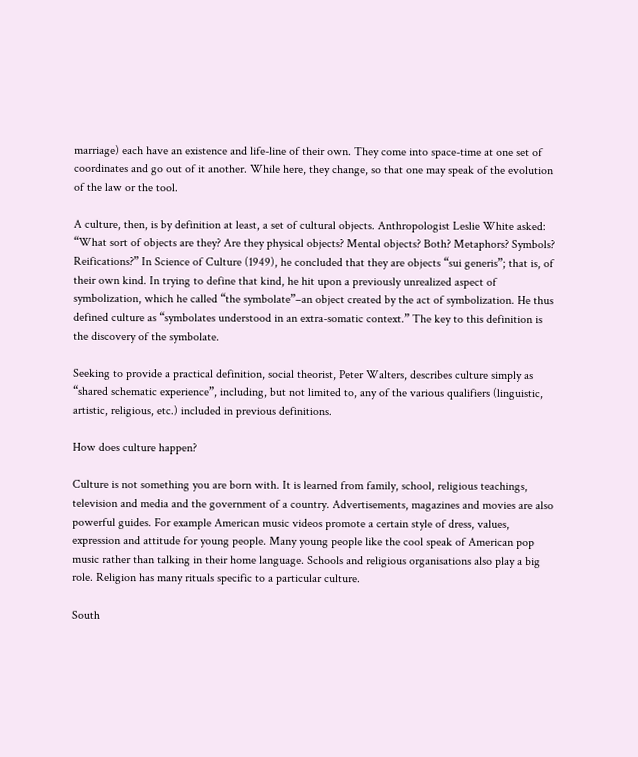marriage) each have an existence and life-line of their own. They come into space-time at one set of coordinates and go out of it another. While here, they change, so that one may speak of the evolution of the law or the tool.

A culture, then, is by definition at least, a set of cultural objects. Anthropologist Leslie White asked: “What sort of objects are they? Are they physical objects? Mental objects? Both? Metaphors? Symbols? Reifications?” In Science of Culture (1949), he concluded that they are objects “sui generis”; that is, of their own kind. In trying to define that kind, he hit upon a previously unrealized aspect of symbolization, which he called “the symbolate”–an object created by the act of symbolization. He thus defined culture as “symbolates understood in an extra-somatic context.” The key to this definition is the discovery of the symbolate.

Seeking to provide a practical definition, social theorist, Peter Walters, describes culture simply as “shared schematic experience”, including, but not limited to, any of the various qualifiers (linguistic, artistic, religious, etc.) included in previous definitions.

How does culture happen?

Culture is not something you are born with. It is learned from family, school, religious teachings, television and media and the government of a country. Advertisements, magazines and movies are also powerful guides. For example American music videos promote a certain style of dress, values, expression and attitude for young people. Many young people like the cool speak of American pop music rather than talking in their home language. Schools and religious organisations also play a big role. Religion has many rituals specific to a particular culture.

South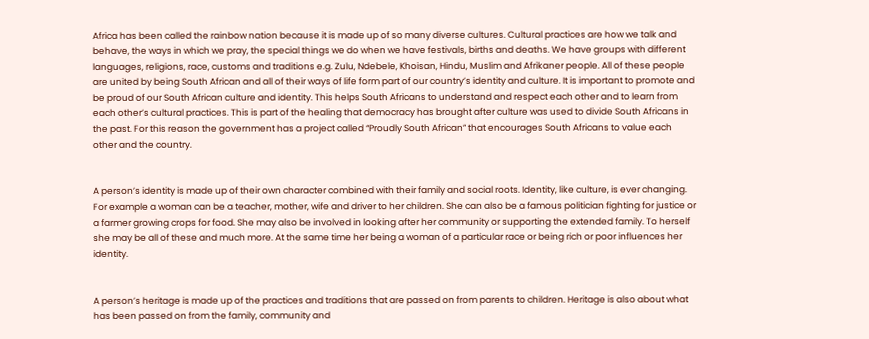Africa has been called the rainbow nation because it is made up of so many diverse cultures. Cultural practices are how we talk and behave, the ways in which we pray, the special things we do when we have festivals, births and deaths. We have groups with different languages, religions, race, customs and traditions e.g. Zulu, Ndebele, Khoisan, Hindu, Muslim and Afrikaner people. All of these people are united by being South African and all of their ways of life form part of our country’s identity and culture. It is important to promote and be proud of our South African culture and identity. This helps South Africans to understand and respect each other and to learn from each other’s cultural practices. This is part of the healing that democracy has brought after culture was used to divide South Africans in the past. For this reason the government has a project called “Proudly South African” that encourages South Africans to value each other and the country.


A person’s identity is made up of their own character combined with their family and social roots. Identity, like culture, is ever changing. For example a woman can be a teacher, mother, wife and driver to her children. She can also be a famous politician fighting for justice or a farmer growing crops for food. She may also be involved in looking after her community or supporting the extended family. To herself she may be all of these and much more. At the same time her being a woman of a particular race or being rich or poor influences her identity.


A person’s heritage is made up of the practices and traditions that are passed on from parents to children. Heritage is also about what has been passed on from the family, community and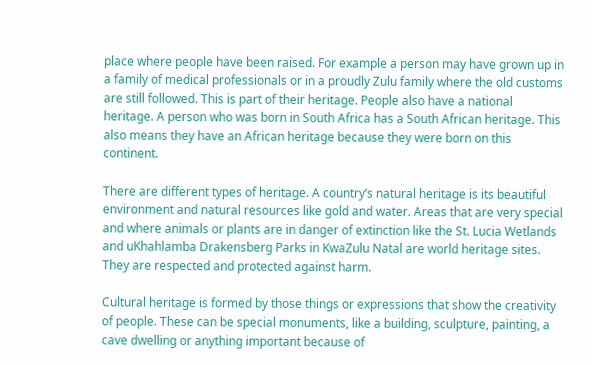place where people have been raised. For example a person may have grown up in a family of medical professionals or in a proudly Zulu family where the old customs are still followed. This is part of their heritage. People also have a national heritage. A person who was born in South Africa has a South African heritage. This also means they have an African heritage because they were born on this continent.

There are different types of heritage. A country’s natural heritage is its beautiful environment and natural resources like gold and water. Areas that are very special and where animals or plants are in danger of extinction like the St. Lucia Wetlands and uKhahlamba Drakensberg Parks in KwaZulu Natal are world heritage sites. They are respected and protected against harm.

Cultural heritage is formed by those things or expressions that show the creativity of people. These can be special monuments, like a building, sculpture, painting, a cave dwelling or anything important because of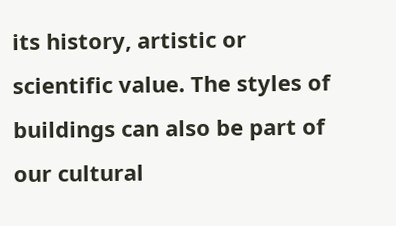its history, artistic or scientific value. The styles of buildings can also be part of our cultural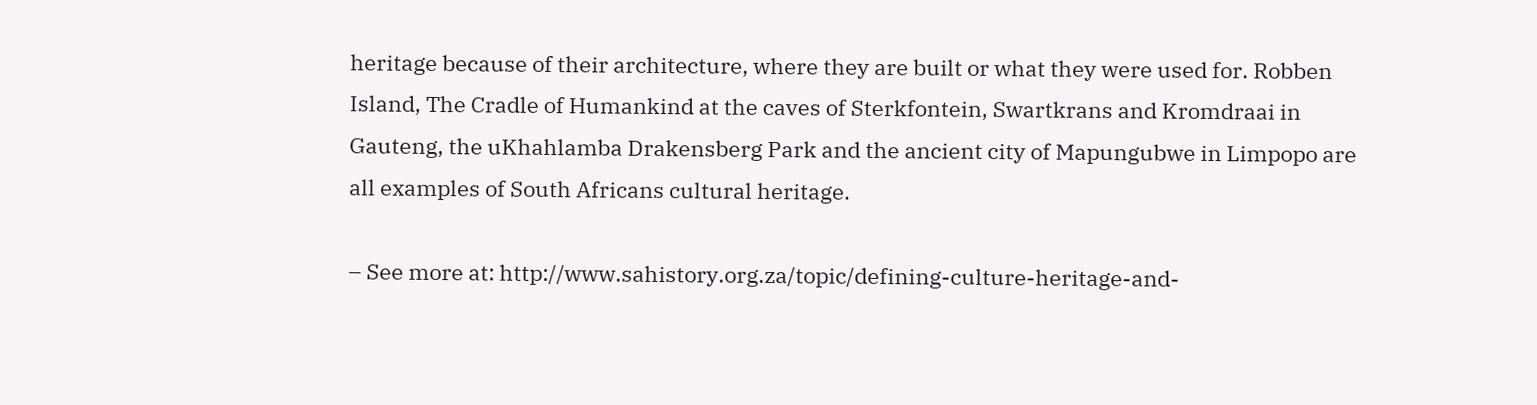heritage because of their architecture, where they are built or what they were used for. Robben Island, The Cradle of Humankind at the caves of Sterkfontein, Swartkrans and Kromdraai in Gauteng, the uKhahlamba Drakensberg Park and the ancient city of Mapungubwe in Limpopo are all examples of South Africans cultural heritage.

– See more at: http://www.sahistory.org.za/topic/defining-culture-heritage-and-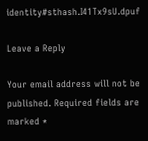identity#sthash.I41Tx9sU.dpuf

Leave a Reply

Your email address will not be published. Required fields are marked *